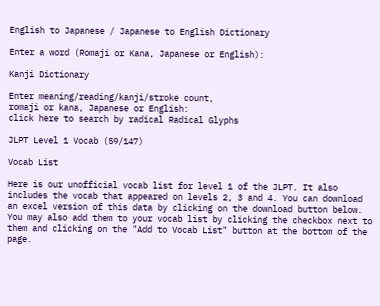English to Japanese / Japanese to English Dictionary

Enter a word (Romaji or Kana, Japanese or English):

Kanji Dictionary

Enter meaning/reading/kanji/stroke count,
romaji or kana, Japanese or English:
click here to search by radical Radical Glyphs

JLPT Level 1 Vocab (59/147)

Vocab List

Here is our unofficial vocab list for level 1 of the JLPT. It also includes the vocab that appeared on levels 2, 3 and 4. You can download an excel version of this data by clicking on the download button below. You may also add them to your vocab list by clicking the checkbox next to them and clicking on the "Add to Vocab List" button at the bottom of the page.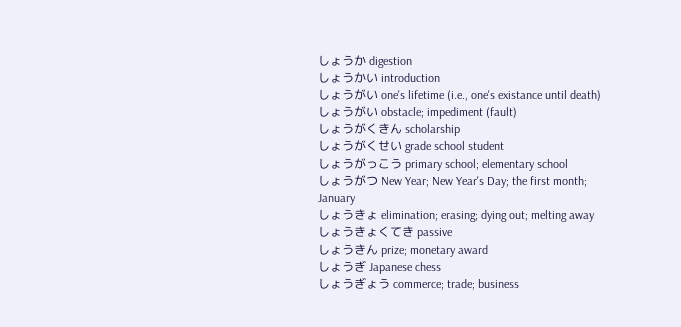しょうか digestion
しょうかい introduction
しょうがい one's lifetime (i.e., one's existance until death)
しょうがい obstacle; impediment (fault)
しょうがくきん scholarship
しょうがくせい grade school student
しょうがっこう primary school; elementary school
しょうがつ New Year; New Year's Day; the first month; January
しょうきょ elimination; erasing; dying out; melting away
しょうきょくてき passive
しょうきん prize; monetary award
しょうぎ Japanese chess
しょうぎょう commerce; trade; business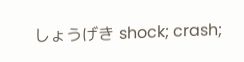しょうげき shock; crash;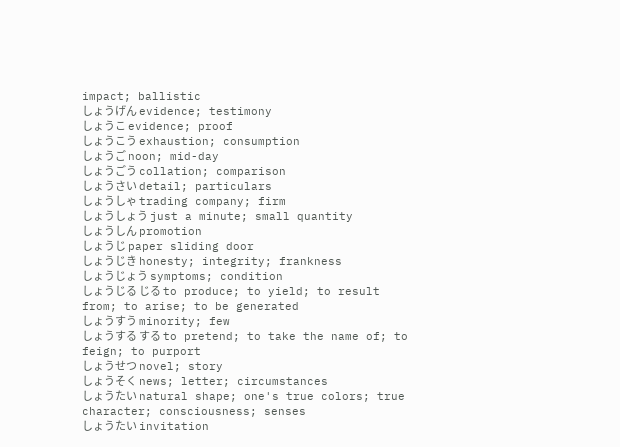impact; ballistic
しょうげん evidence; testimony
しょうこ evidence; proof
しょうこう exhaustion; consumption
しょうご noon; mid-day
しょうごう collation; comparison
しょうさい detail; particulars
しょうしゃ trading company; firm
しょうしょう just a minute; small quantity
しょうしん promotion
しょうじ paper sliding door
しょうじき honesty; integrity; frankness
しょうじょう symptoms; condition
しょうじる じる to produce; to yield; to result from; to arise; to be generated
しょうすう minority; few
しょうする する to pretend; to take the name of; to feign; to purport
しょうせつ novel; story
しょうそく news; letter; circumstances
しょうたい natural shape; one's true colors; true character; consciousness; senses
しょうたい invitation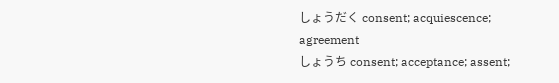しょうだく consent; acquiescence; agreement
しょうち consent; acceptance; assent;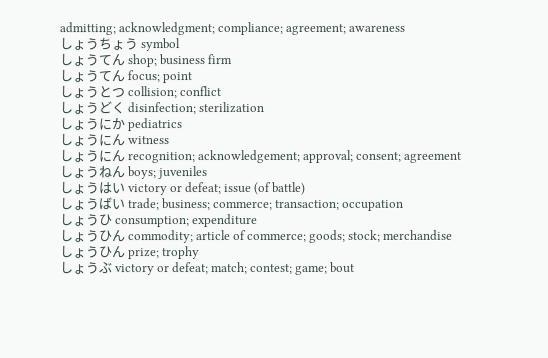admitting; acknowledgment; compliance; agreement; awareness
しょうちょう symbol
しょうてん shop; business firm
しょうてん focus; point
しょうとつ collision; conflict
しょうどく disinfection; sterilization
しょうにか pediatrics
しょうにん witness
しょうにん recognition; acknowledgement; approval; consent; agreement
しょうねん boys; juveniles
しょうはい victory or defeat; issue (of battle)
しょうばい trade; business; commerce; transaction; occupation
しょうひ consumption; expenditure
しょうひん commodity; article of commerce; goods; stock; merchandise
しょうひん prize; trophy
しょうぶ victory or defeat; match; contest; game; bout